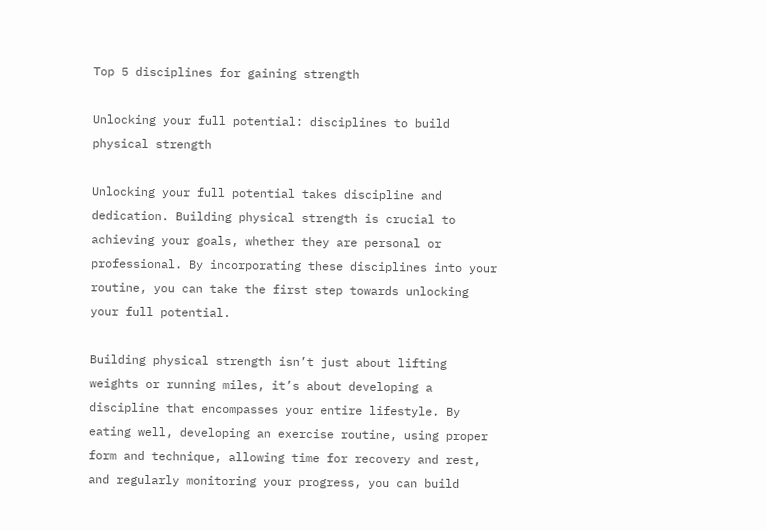Top 5 disciplines for gaining strength

Unlocking your full potential: disciplines to build physical strength

Unlocking your full potential takes discipline and dedication. Building physical strength is crucial to achieving your goals, whether they are personal or professional. By incorporating these disciplines into your routine, you can take the first step towards unlocking your full potential.

Building physical strength isn’t just about lifting weights or running miles, it’s about developing a discipline that encompasses your entire lifestyle. By eating well, developing an exercise routine, using proper form and technique, allowing time for recovery and rest, and regularly monitoring your progress, you can build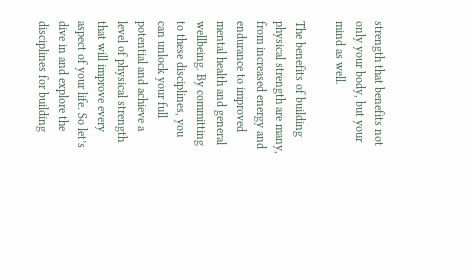strength that benefits not only your body, but your mind as well.

The benefits of building physical strength are many, from increased energy and endurance to improved mental health and general wellbeing. By committing to these disciplines, you can unlock your full potential and achieve a level of physical strength that will improve every aspect of your life. So let’s dive in and explore the disciplines for building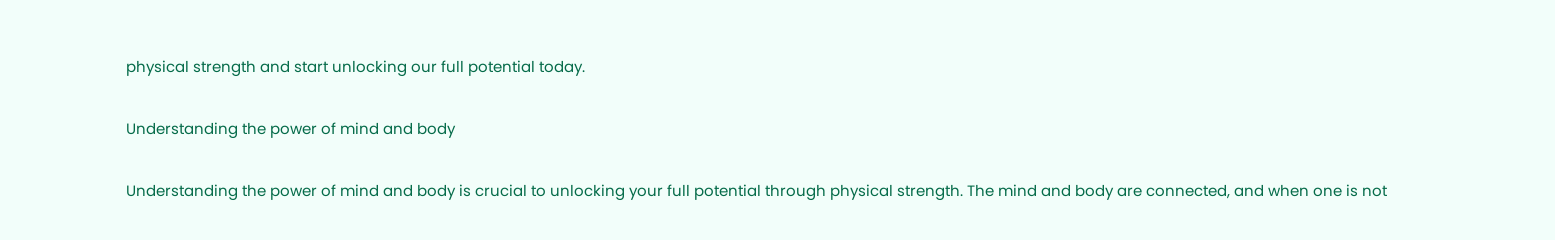physical strength and start unlocking our full potential today.

Understanding the power of mind and body

Understanding the power of mind and body is crucial to unlocking your full potential through physical strength. The mind and body are connected, and when one is not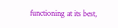functioning at its best,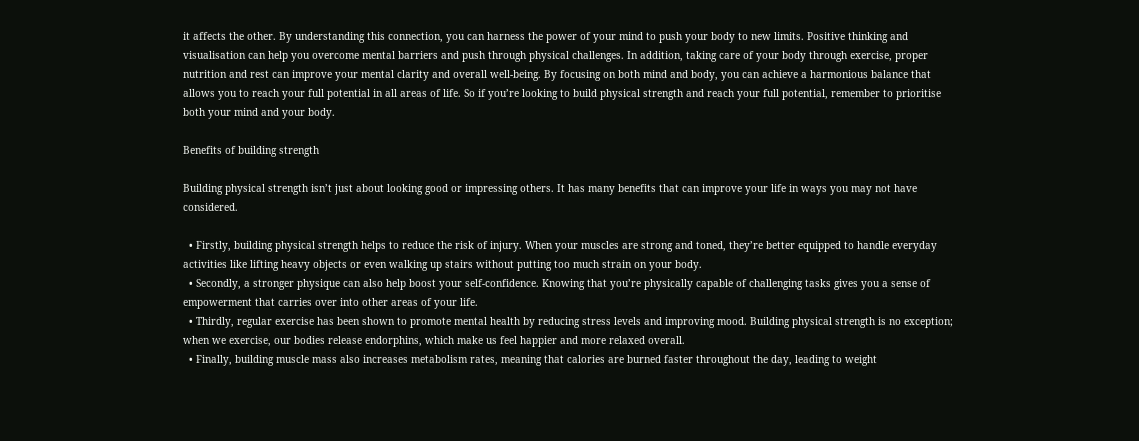it affects the other. By understanding this connection, you can harness the power of your mind to push your body to new limits. Positive thinking and visualisation can help you overcome mental barriers and push through physical challenges. In addition, taking care of your body through exercise, proper nutrition and rest can improve your mental clarity and overall well-being. By focusing on both mind and body, you can achieve a harmonious balance that allows you to reach your full potential in all areas of life. So if you’re looking to build physical strength and reach your full potential, remember to prioritise both your mind and your body.

Benefits of building strength

Building physical strength isn’t just about looking good or impressing others. It has many benefits that can improve your life in ways you may not have considered.

  • Firstly, building physical strength helps to reduce the risk of injury. When your muscles are strong and toned, they’re better equipped to handle everyday activities like lifting heavy objects or even walking up stairs without putting too much strain on your body.
  • Secondly, a stronger physique can also help boost your self-confidence. Knowing that you’re physically capable of challenging tasks gives you a sense of empowerment that carries over into other areas of your life.
  • Thirdly, regular exercise has been shown to promote mental health by reducing stress levels and improving mood. Building physical strength is no exception; when we exercise, our bodies release endorphins, which make us feel happier and more relaxed overall.
  • Finally, building muscle mass also increases metabolism rates, meaning that calories are burned faster throughout the day, leading to weight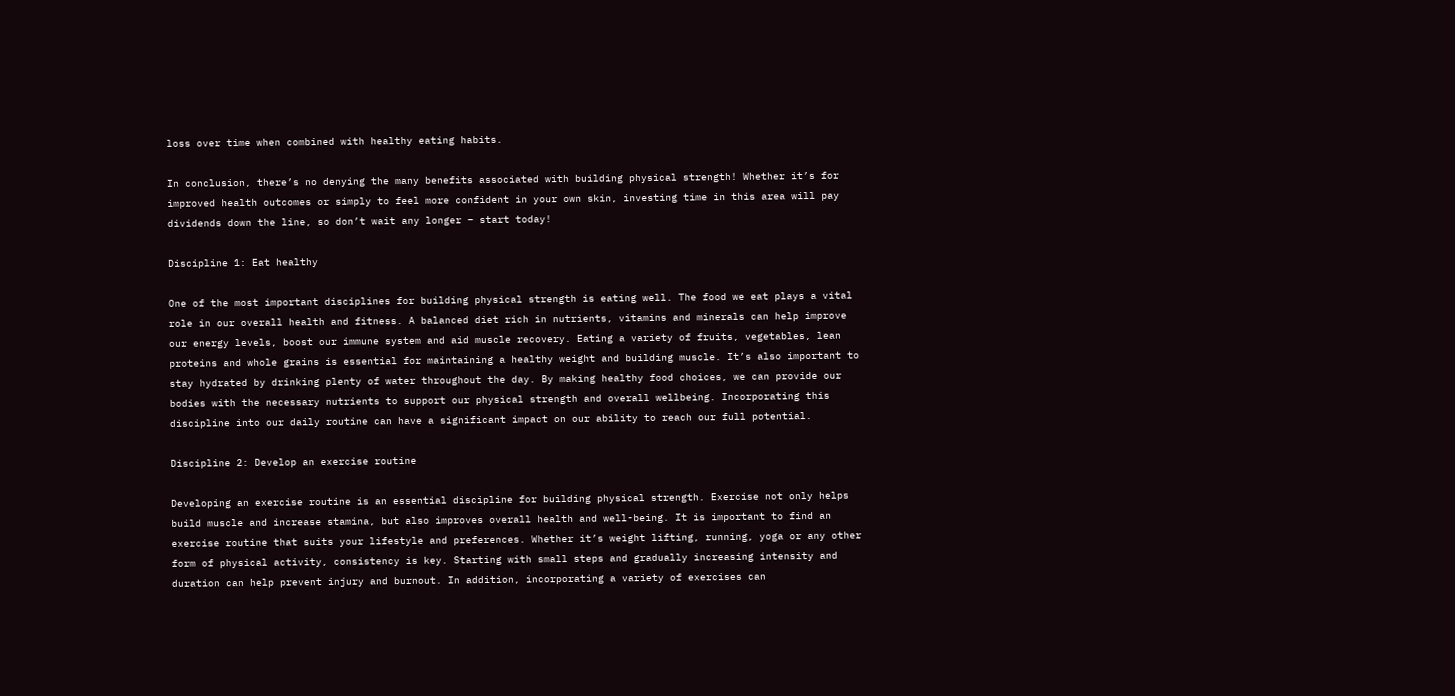loss over time when combined with healthy eating habits.

In conclusion, there’s no denying the many benefits associated with building physical strength! Whether it’s for improved health outcomes or simply to feel more confident in your own skin, investing time in this area will pay dividends down the line, so don’t wait any longer – start today!

Discipline 1: Eat healthy

One of the most important disciplines for building physical strength is eating well. The food we eat plays a vital role in our overall health and fitness. A balanced diet rich in nutrients, vitamins and minerals can help improve our energy levels, boost our immune system and aid muscle recovery. Eating a variety of fruits, vegetables, lean proteins and whole grains is essential for maintaining a healthy weight and building muscle. It’s also important to stay hydrated by drinking plenty of water throughout the day. By making healthy food choices, we can provide our bodies with the necessary nutrients to support our physical strength and overall wellbeing. Incorporating this discipline into our daily routine can have a significant impact on our ability to reach our full potential.

Discipline 2: Develop an exercise routine

Developing an exercise routine is an essential discipline for building physical strength. Exercise not only helps build muscle and increase stamina, but also improves overall health and well-being. It is important to find an exercise routine that suits your lifestyle and preferences. Whether it’s weight lifting, running, yoga or any other form of physical activity, consistency is key. Starting with small steps and gradually increasing intensity and duration can help prevent injury and burnout. In addition, incorporating a variety of exercises can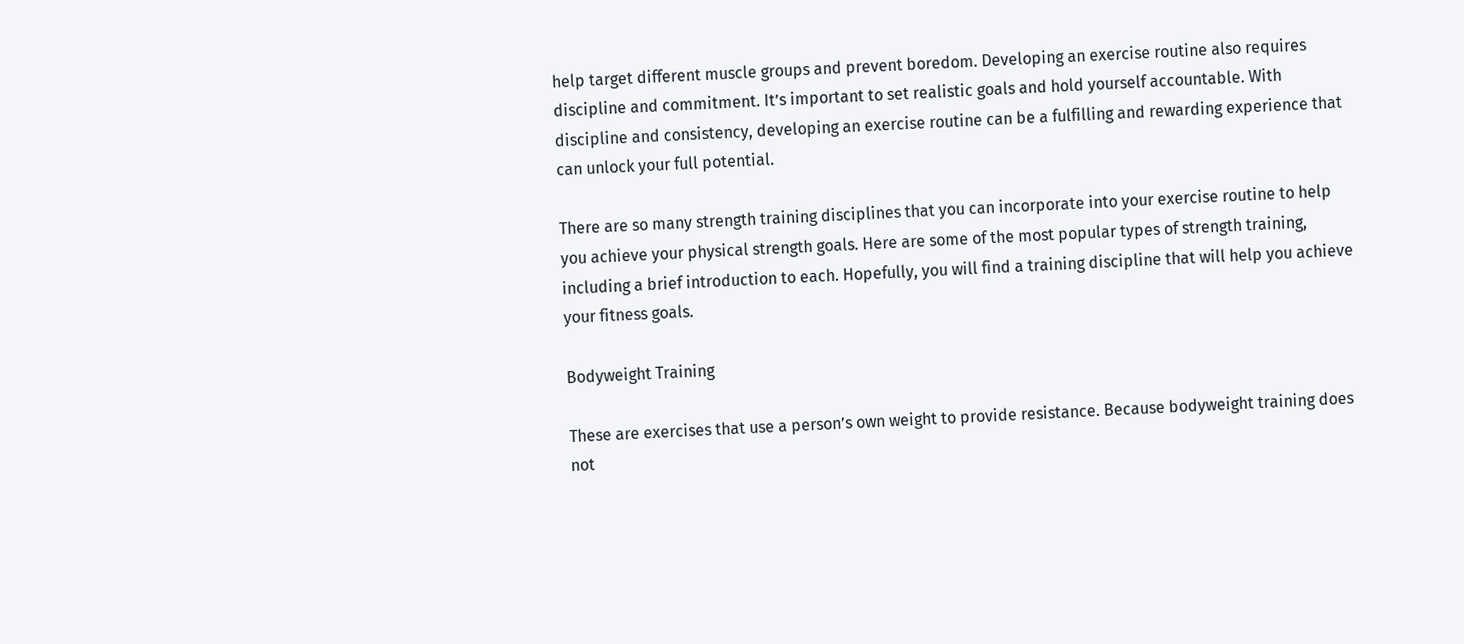help target different muscle groups and prevent boredom. Developing an exercise routine also requires discipline and commitment. It’s important to set realistic goals and hold yourself accountable. With discipline and consistency, developing an exercise routine can be a fulfilling and rewarding experience that can unlock your full potential.

There are so many strength training disciplines that you can incorporate into your exercise routine to help you achieve your physical strength goals. Here are some of the most popular types of strength training, including a brief introduction to each. Hopefully, you will find a training discipline that will help you achieve your fitness goals.

Bodyweight Training

These are exercises that use a person’s own weight to provide resistance. Because bodyweight training does not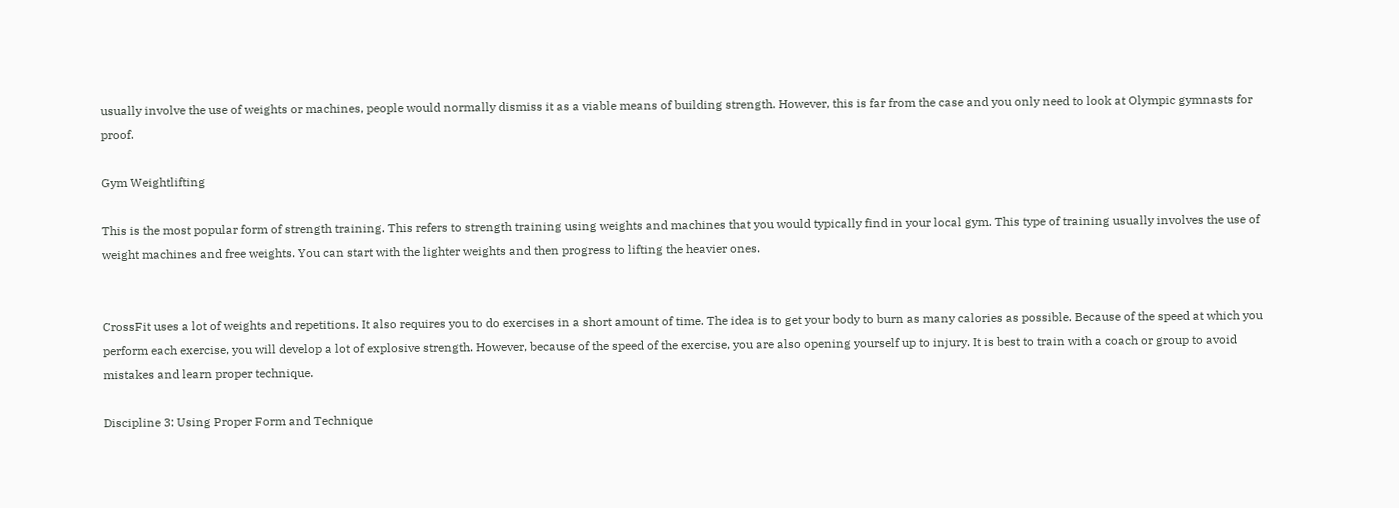usually involve the use of weights or machines, people would normally dismiss it as a viable means of building strength. However, this is far from the case and you only need to look at Olympic gymnasts for proof.

Gym Weightlifting

This is the most popular form of strength training. This refers to strength training using weights and machines that you would typically find in your local gym. This type of training usually involves the use of weight machines and free weights. You can start with the lighter weights and then progress to lifting the heavier ones.


CrossFit uses a lot of weights and repetitions. It also requires you to do exercises in a short amount of time. The idea is to get your body to burn as many calories as possible. Because of the speed at which you perform each exercise, you will develop a lot of explosive strength. However, because of the speed of the exercise, you are also opening yourself up to injury. It is best to train with a coach or group to avoid mistakes and learn proper technique.

Discipline 3: Using Proper Form and Technique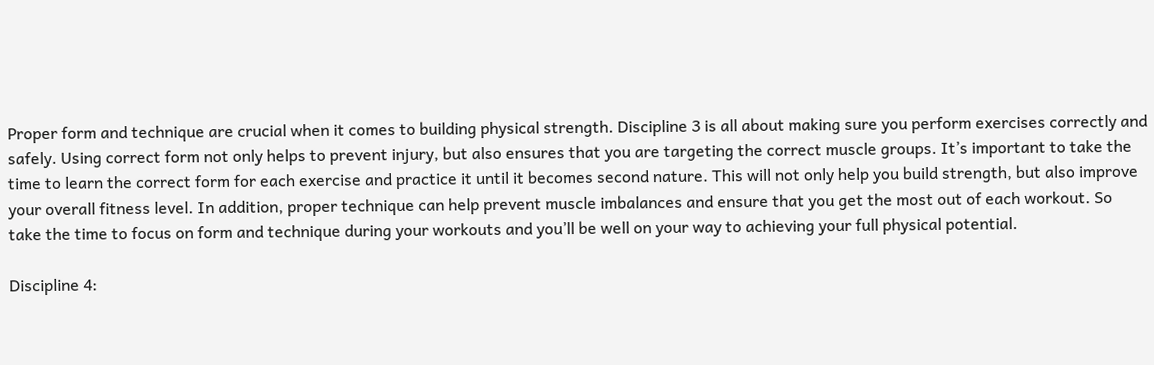Proper form and technique are crucial when it comes to building physical strength. Discipline 3 is all about making sure you perform exercises correctly and safely. Using correct form not only helps to prevent injury, but also ensures that you are targeting the correct muscle groups. It’s important to take the time to learn the correct form for each exercise and practice it until it becomes second nature. This will not only help you build strength, but also improve your overall fitness level. In addition, proper technique can help prevent muscle imbalances and ensure that you get the most out of each workout. So take the time to focus on form and technique during your workouts and you’ll be well on your way to achieving your full physical potential.

Discipline 4: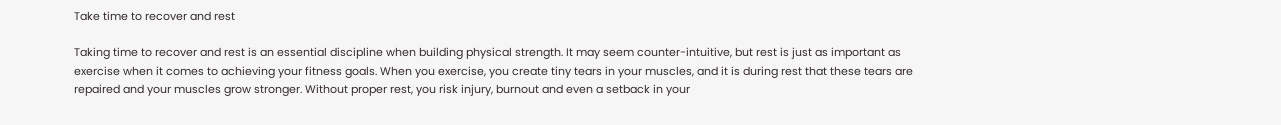Take time to recover and rest

Taking time to recover and rest is an essential discipline when building physical strength. It may seem counter-intuitive, but rest is just as important as exercise when it comes to achieving your fitness goals. When you exercise, you create tiny tears in your muscles, and it is during rest that these tears are repaired and your muscles grow stronger. Without proper rest, you risk injury, burnout and even a setback in your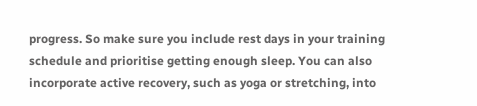progress. So make sure you include rest days in your training schedule and prioritise getting enough sleep. You can also incorporate active recovery, such as yoga or stretching, into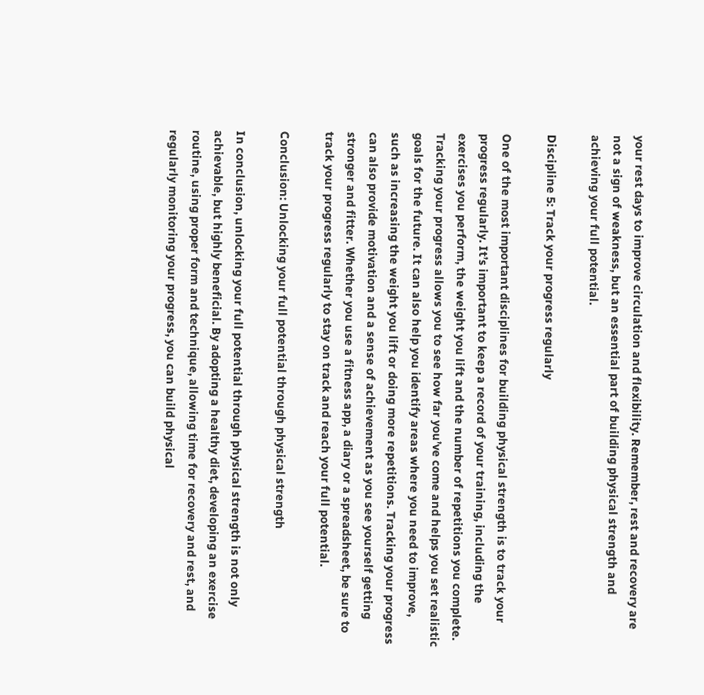your rest days to improve circulation and flexibility. Remember, rest and recovery are not a sign of weakness, but an essential part of building physical strength and achieving your full potential.

Discipline 5: Track your progress regularly

One of the most important disciplines for building physical strength is to track your progress regularly. It’s important to keep a record of your training, including the exercises you perform, the weight you lift and the number of repetitions you complete. Tracking your progress allows you to see how far you’ve come and helps you set realistic goals for the future. It can also help you identify areas where you need to improve, such as increasing the weight you lift or doing more repetitions. Tracking your progress can also provide motivation and a sense of achievement as you see yourself getting stronger and fitter. Whether you use a fitness app, a diary or a spreadsheet, be sure to track your progress regularly to stay on track and reach your full potential.

Conclusion: Unlocking your full potential through physical strength

In conclusion, unlocking your full potential through physical strength is not only achievable, but highly beneficial. By adopting a healthy diet, developing an exercise routine, using proper form and technique, allowing time for recovery and rest, and regularly monitoring your progress, you can build physical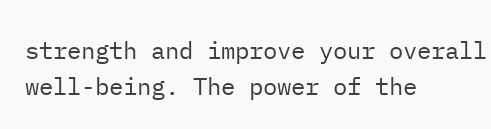strength and improve your overall well-being. The power of the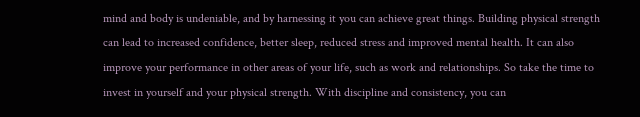mind and body is undeniable, and by harnessing it you can achieve great things. Building physical strength can lead to increased confidence, better sleep, reduced stress and improved mental health. It can also improve your performance in other areas of your life, such as work and relationships. So take the time to invest in yourself and your physical strength. With discipline and consistency, you can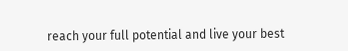reach your full potential and live your best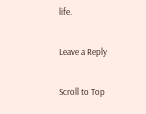life.

Leave a Reply

Scroll to Top